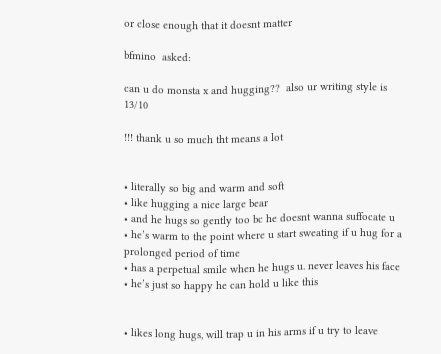or close enough that it doesnt matter

bfmino  asked:

can u do monsta x and hugging??  also ur writing style is 13/10

!!! thank u so much tht means a lot


• literally so big and warm and soft
• like hugging a nice large bear
• and he hugs so gently too bc he doesnt wanna suffocate u
• he’s warm to the point where u start sweating if u hug for a prolonged period of time
• has a perpetual smile when he hugs u. never leaves his face
• he’s just so happy he can hold u like this


• likes long hugs, will trap u in his arms if u try to leave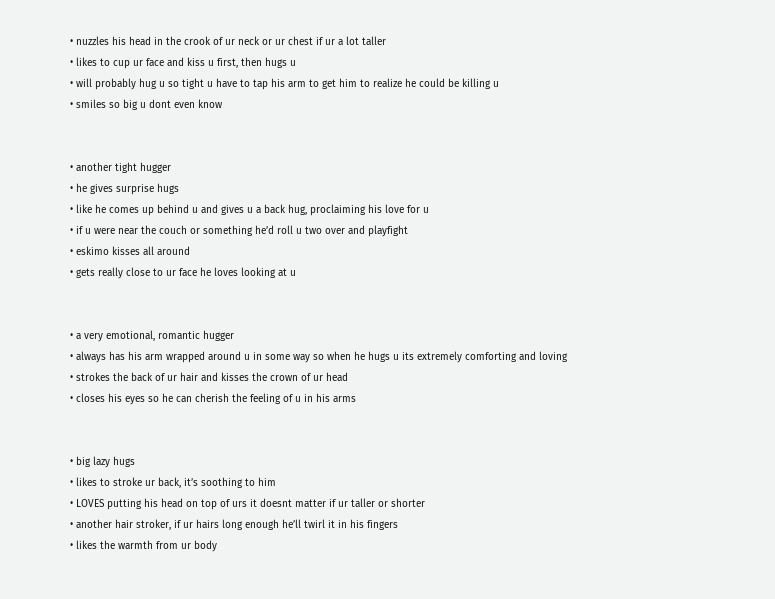• nuzzles his head in the crook of ur neck or ur chest if ur a lot taller
• likes to cup ur face and kiss u first, then hugs u
• will probably hug u so tight u have to tap his arm to get him to realize he could be killing u
• smiles so big u dont even know


• another tight hugger
• he gives surprise hugs
• like he comes up behind u and gives u a back hug, proclaiming his love for u
• if u were near the couch or something he’d roll u two over and playfight
• eskimo kisses all around
• gets really close to ur face he loves looking at u


• a very emotional, romantic hugger
• always has his arm wrapped around u in some way so when he hugs u its extremely comforting and loving
• strokes the back of ur hair and kisses the crown of ur head
• closes his eyes so he can cherish the feeling of u in his arms


• big lazy hugs
• likes to stroke ur back, it’s soothing to him
• LOVES putting his head on top of urs it doesnt matter if ur taller or shorter
• another hair stroker, if ur hairs long enough he’ll twirl it in his fingers
• likes the warmth from ur body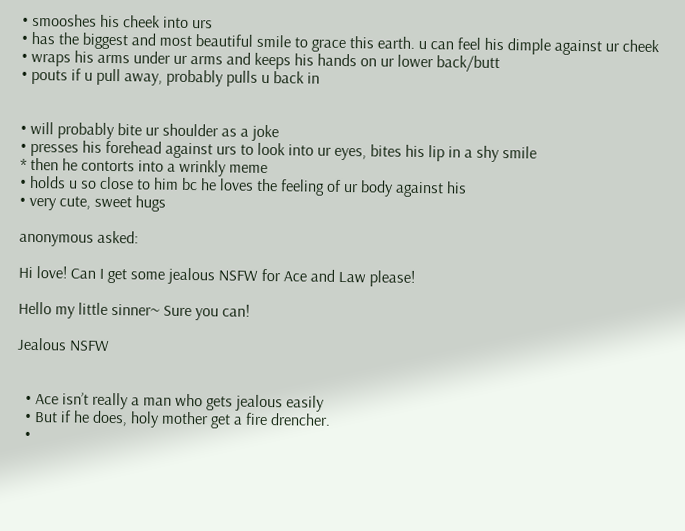• smooshes his cheek into urs
• has the biggest and most beautiful smile to grace this earth. u can feel his dimple against ur cheek
• wraps his arms under ur arms and keeps his hands on ur lower back/butt
• pouts if u pull away, probably pulls u back in


• will probably bite ur shoulder as a joke
• presses his forehead against urs to look into ur eyes, bites his lip in a shy smile
* then he contorts into a wrinkly meme
• holds u so close to him bc he loves the feeling of ur body against his
• very cute, sweet hugs

anonymous asked:

Hi love! Can I get some jealous NSFW for Ace and Law please!

Hello my little sinner~ Sure you can!

Jealous NSFW


  • Ace isn’t really a man who gets jealous easily
  • But if he does, holy mother get a fire drencher.
  •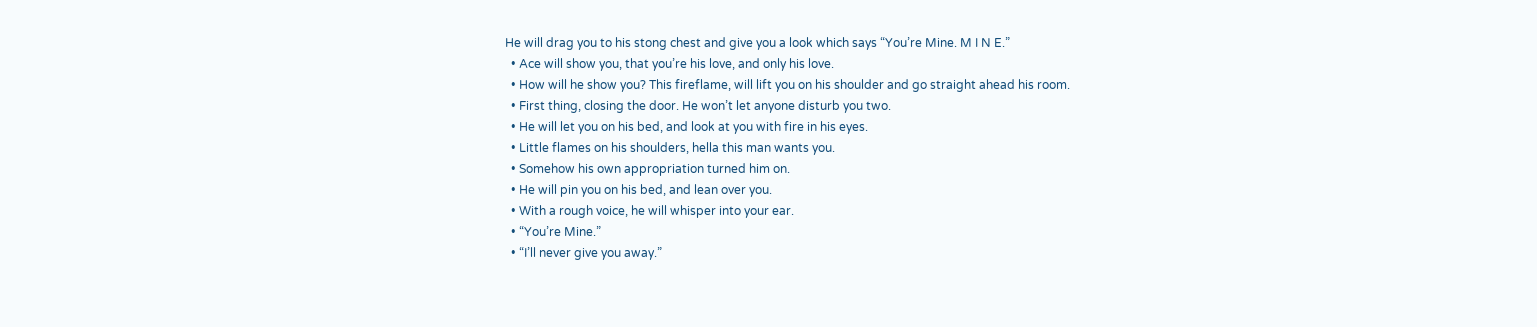He will drag you to his stong chest and give you a look which says “You’re Mine. M I N E.”
  • Ace will show you, that you’re his love, and only his love.
  • How will he show you? This fireflame, will lift you on his shoulder and go straight ahead his room.
  • First thing, closing the door. He won’t let anyone disturb you two.
  • He will let you on his bed, and look at you with fire in his eyes.
  • Little flames on his shoulders, hella this man wants you.
  • Somehow his own appropriation turned him on.
  • He will pin you on his bed, and lean over you.
  • With a rough voice, he will whisper into your ear.
  • “You’re Mine.”
  • “I’ll never give you away.”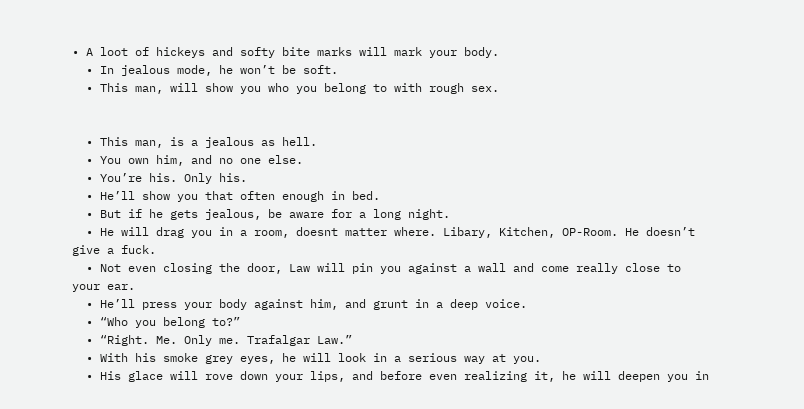• A loot of hickeys and softy bite marks will mark your body.
  • In jealous mode, he won’t be soft.
  • This man, will show you who you belong to with rough sex.


  • This man, is a jealous as hell.
  • You own him, and no one else.
  • You’re his. Only his.
  • He’ll show you that often enough in bed.
  • But if he gets jealous, be aware for a long night.
  • He will drag you in a room, doesnt matter where. Libary, Kitchen, OP-Room. He doesn’t give a fuck.
  • Not even closing the door, Law will pin you against a wall and come really close to your ear.
  • He’ll press your body against him, and grunt in a deep voice.
  • “Who you belong to?”
  • “Right. Me. Only me. Trafalgar Law.”
  • With his smoke grey eyes, he will look in a serious way at you.
  • His glace will rove down your lips, and before even realizing it, he will deepen you in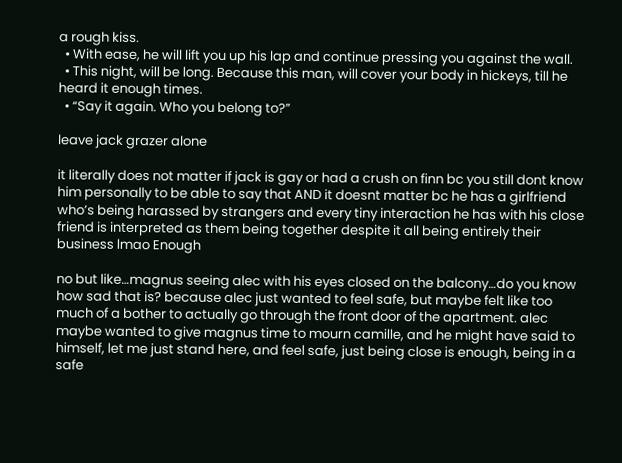a rough kiss.
  • With ease, he will lift you up his lap and continue pressing you against the wall.
  • This night, will be long. Because this man, will cover your body in hickeys, till he heard it enough times.
  • “Say it again. Who you belong to?”

leave jack grazer alone

it literally does not matter if jack is gay or had a crush on finn bc you still dont know him personally to be able to say that AND it doesnt matter bc he has a girlfriend who’s being harassed by strangers and every tiny interaction he has with his close friend is interpreted as them being together despite it all being entirely their business lmao Enough

no but like…magnus seeing alec with his eyes closed on the balcony…do you know how sad that is? because alec just wanted to feel safe, but maybe felt like too much of a bother to actually go through the front door of the apartment. alec maybe wanted to give magnus time to mourn camille, and he might have said to himself, let me just stand here, and feel safe, just being close is enough, being in a safe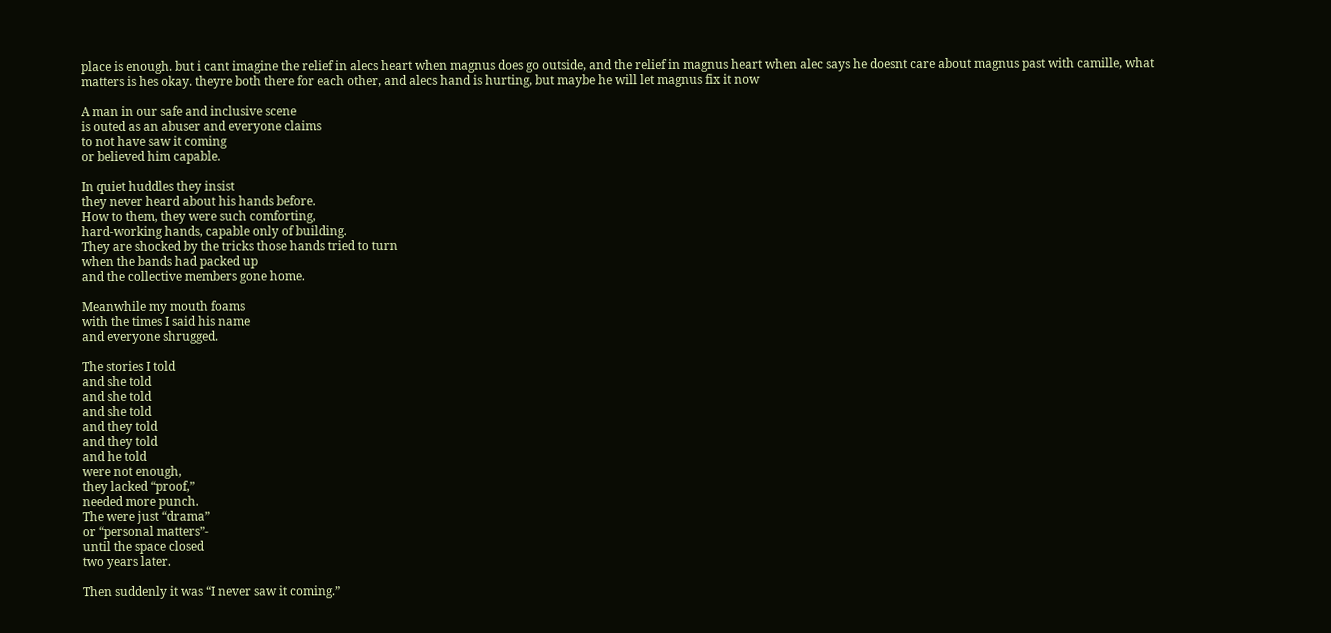place is enough. but i cant imagine the relief in alecs heart when magnus does go outside, and the relief in magnus heart when alec says he doesnt care about magnus past with camille, what matters is hes okay. theyre both there for each other, and alecs hand is hurting, but maybe he will let magnus fix it now

A man in our safe and inclusive scene
is outed as an abuser and everyone claims
to not have saw it coming
or believed him capable.

In quiet huddles they insist
they never heard about his hands before.
How to them, they were such comforting,
hard-working hands, capable only of building.
They are shocked by the tricks those hands tried to turn
when the bands had packed up
and the collective members gone home.

Meanwhile my mouth foams
with the times I said his name
and everyone shrugged.

The stories I told
and she told
and she told
and she told
and they told
and they told
and he told
were not enough,
they lacked “proof,”
needed more punch.
The were just “drama”
or “personal matters”-
until the space closed
two years later.

Then suddenly it was “I never saw it coming.”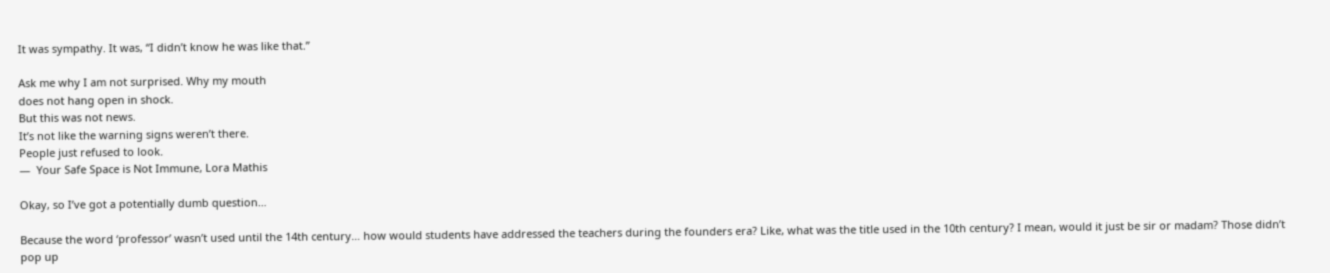It was sympathy. It was, “I didn’t know he was like that.”

Ask me why I am not surprised. Why my mouth
does not hang open in shock.
But this was not news.
It’s not like the warning signs weren’t there.
People just refused to look.
—  Your Safe Space is Not Immune, Lora Mathis

Okay, so I’ve got a potentially dumb question…

Because the word ‘professor’ wasn’t used until the 14th century… how would students have addressed the teachers during the founders era? Like, what was the title used in the 10th century? I mean, would it just be sir or madam? Those didn’t pop up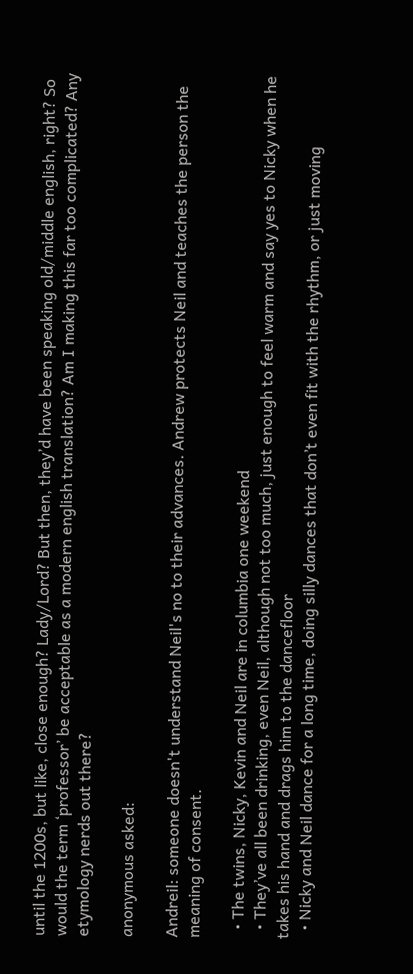until the 1200s, but like, close enough? Lady/Lord? But then, they’d have been speaking old/middle english, right? So would the term ‘professor’ be acceptable as a modern english translation? Am I making this far too complicated? Any etymology nerds out there?

anonymous asked:

Andreil: someone doesn't understand Neil's no to their advances. Andrew protects Neil and teaches the person the meaning of consent.

  • The twins, Nicky, Kevin and Neil are in columbia one weekend
  • They’ve all been drinking, even Neil, although not too much, just enough to feel warm and say yes to Nicky when he takes his hand and drags him to the dancefloor
  • Nicky and Neil dance for a long time, doing silly dances that don’t even fit with the rhythm, or just moving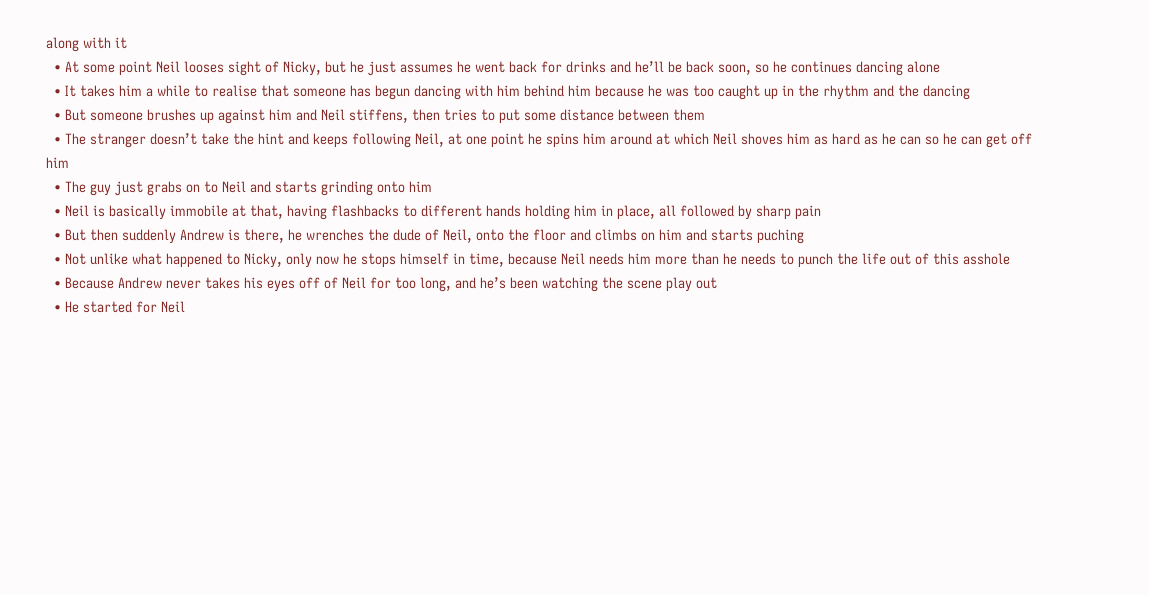along with it
  • At some point Neil looses sight of Nicky, but he just assumes he went back for drinks and he’ll be back soon, so he continues dancing alone
  • It takes him a while to realise that someone has begun dancing with him behind him because he was too caught up in the rhythm and the dancing
  • But someone brushes up against him and Neil stiffens, then tries to put some distance between them
  • The stranger doesn’t take the hint and keeps following Neil, at one point he spins him around at which Neil shoves him as hard as he can so he can get off him
  • The guy just grabs on to Neil and starts grinding onto him
  • Neil is basically immobile at that, having flashbacks to different hands holding him in place, all followed by sharp pain
  • But then suddenly Andrew is there, he wrenches the dude of Neil, onto the floor and climbs on him and starts puching
  • Not unlike what happened to Nicky, only now he stops himself in time, because Neil needs him more than he needs to punch the life out of this asshole
  • Because Andrew never takes his eyes off of Neil for too long, and he’s been watching the scene play out
  • He started for Neil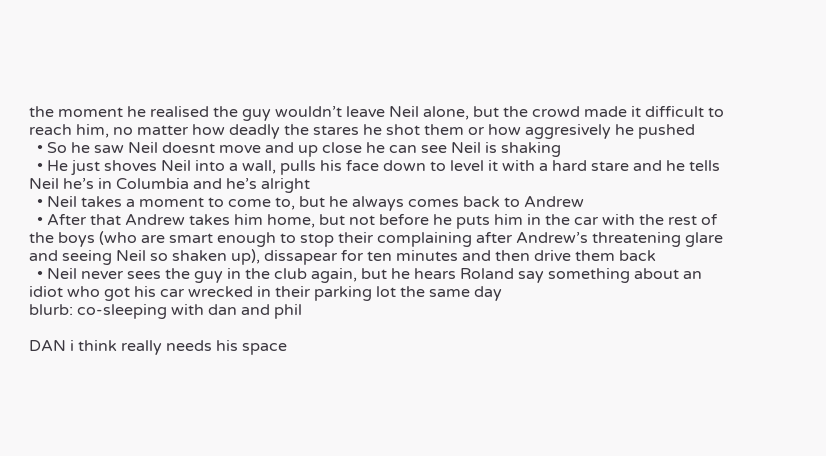the moment he realised the guy wouldn’t leave Neil alone, but the crowd made it difficult to reach him, no matter how deadly the stares he shot them or how aggresively he pushed
  • So he saw Neil doesnt move and up close he can see Neil is shaking
  • He just shoves Neil into a wall, pulls his face down to level it with a hard stare and he tells Neil he’s in Columbia and he’s alright
  • Neil takes a moment to come to, but he always comes back to Andrew
  • After that Andrew takes him home, but not before he puts him in the car with the rest of the boys (who are smart enough to stop their complaining after Andrew’s threatening glare and seeing Neil so shaken up), dissapear for ten minutes and then drive them back
  • Neil never sees the guy in the club again, but he hears Roland say something about an idiot who got his car wrecked in their parking lot the same day
blurb: co-sleeping with dan and phil

DAN i think really needs his space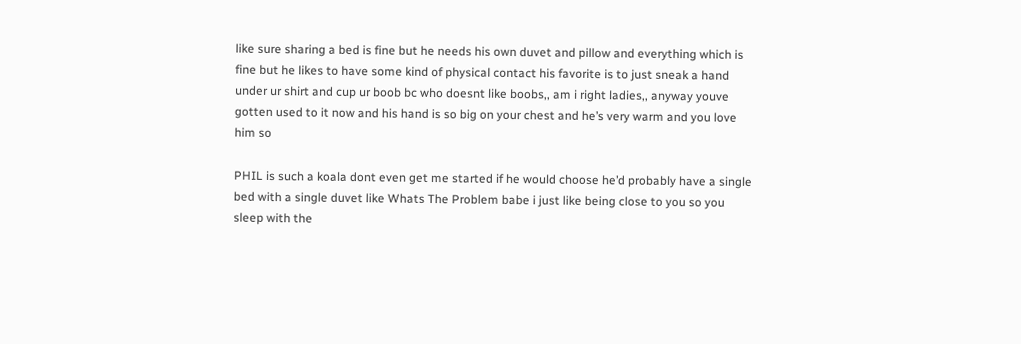like sure sharing a bed is fine but he needs his own duvet and pillow and everything which is fine but he likes to have some kind of physical contact his favorite is to just sneak a hand under ur shirt and cup ur boob bc who doesnt like boobs,, am i right ladies,, anyway youve gotten used to it now and his hand is so big on your chest and he’s very warm and you love him so

PHIL is such a koala dont even get me started if he would choose he’d probably have a single bed with a single duvet like Whats The Problem babe i just like being close to you so you sleep with the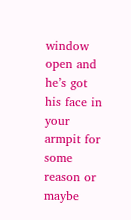window open and he’s got his face in your armpit for some reason or maybe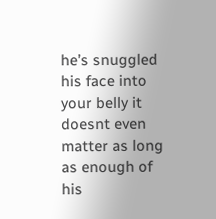he’s snuggled his face into your belly it doesnt even matter as long as enough of his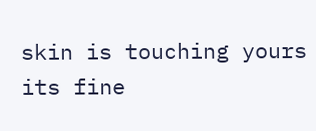skin is touching yours its fine